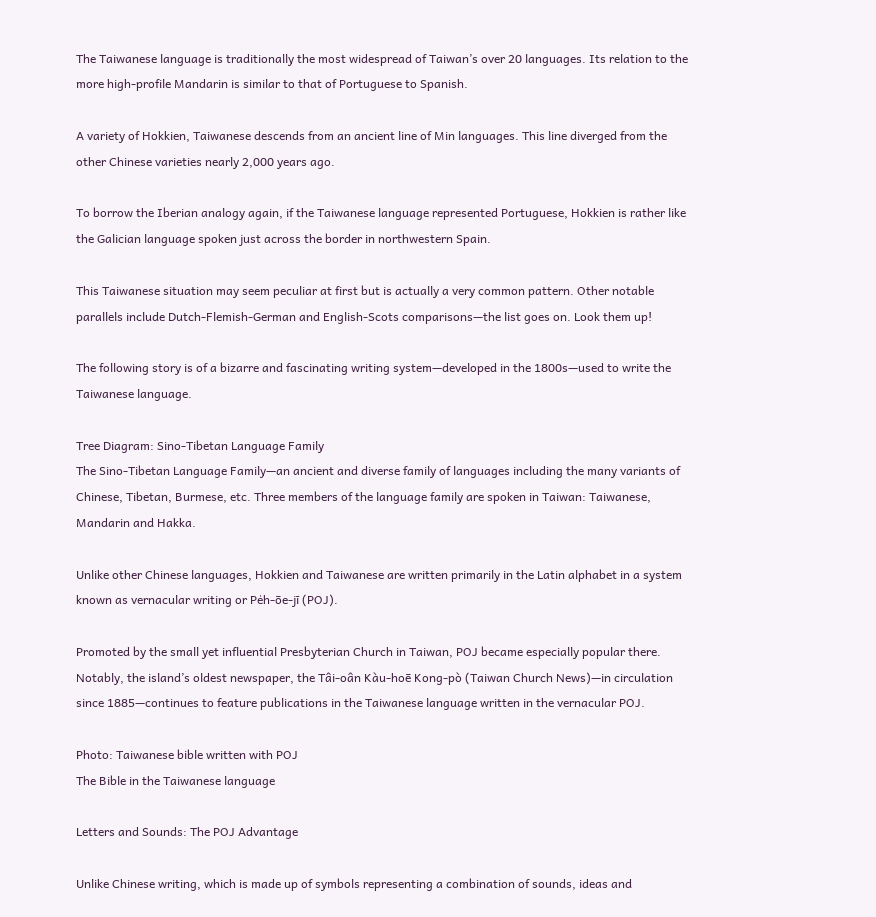The Taiwanese language is traditionally the most widespread of Taiwan’s over 20 languages. Its relation to the more high-profile Mandarin is similar to that of Portuguese to Spanish.

A variety of Hokkien, Taiwanese descends from an ancient line of Min languages. This line diverged from the other Chinese varieties nearly 2,000 years ago.

To borrow the Iberian analogy again, if the Taiwanese language represented Portuguese, Hokkien is rather like the Galician language spoken just across the border in northwestern Spain.

This Taiwanese situation may seem peculiar at first but is actually a very common pattern. Other notable parallels include Dutch-Flemish-German and English-Scots comparisons—the list goes on. Look them up!

The following story is of a bizarre and fascinating writing system—developed in the 1800s—used to write the Taiwanese language.

Tree Diagram: Sino-Tibetan Language Family
The Sino-Tibetan Language Family—an ancient and diverse family of languages including the many variants of Chinese, Tibetan, Burmese, etc. Three members of the language family are spoken in Taiwan: Taiwanese, Mandarin and Hakka.

Unlike other Chinese languages, Hokkien and Taiwanese are written primarily in the Latin alphabet in a system known as vernacular writing or Pe̍h-ōe-jī (POJ).

Promoted by the small yet influential Presbyterian Church in Taiwan, POJ became especially popular there. Notably, the island’s oldest newspaper, the Tâi-oân Kàu-hoē Kong-pò (Taiwan Church News)—in circulation since 1885—continues to feature publications in the Taiwanese language written in the vernacular POJ.

Photo: Taiwanese bible written with POJ
The Bible in the Taiwanese language

Letters and Sounds: The POJ Advantage

Unlike Chinese writing, which is made up of symbols representing a combination of sounds, ideas and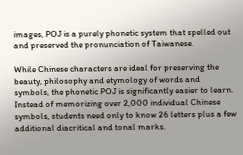images, POJ is a purely phonetic system that spelled out and preserved the pronunciation of Taiwanese.

While Chinese characters are ideal for preserving the beauty, philosophy and etymology of words and symbols, the phonetic POJ is significantly easier to learn. Instead of memorizing over 2,000 individual Chinese symbols, students need only to know 26 letters plus a few additional diacritical and tonal marks.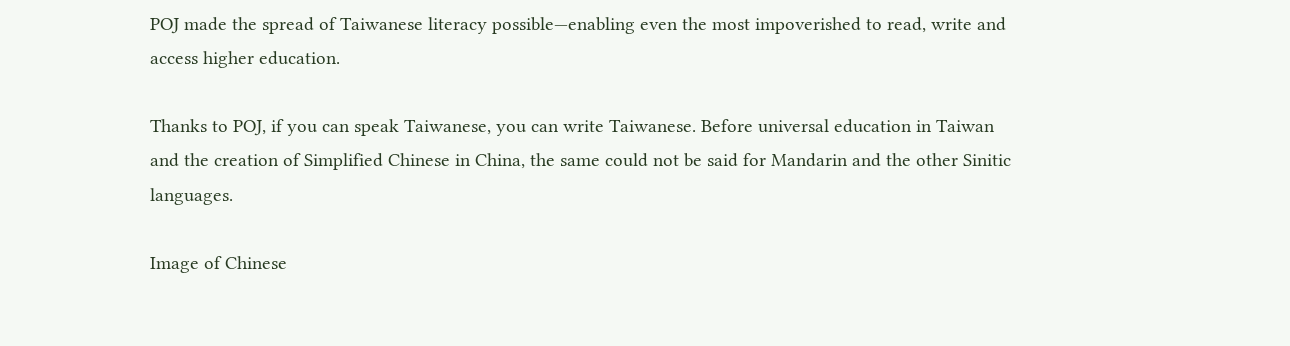POJ made the spread of Taiwanese literacy possible—enabling even the most impoverished to read, write and access higher education.

Thanks to POJ, if you can speak Taiwanese, you can write Taiwanese. Before universal education in Taiwan and the creation of Simplified Chinese in China, the same could not be said for Mandarin and the other Sinitic languages.

Image of Chinese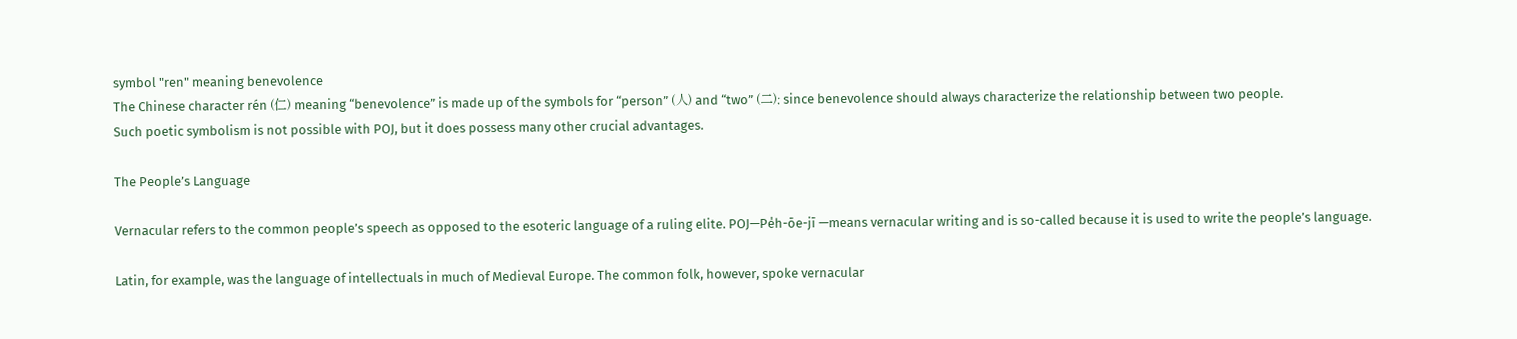symbol "ren" meaning benevolence
The Chinese character rén (仁) meaning “benevolence” is made up of the symbols for “person” (人) and “two” (二); since benevolence should always characterize the relationship between two people.
Such poetic symbolism is not possible with POJ, but it does possess many other crucial advantages.

The People’s Language

Vernacular refers to the common people’s speech as opposed to the esoteric language of a ruling elite. POJ—Pe̍h-ōe-jī —means vernacular writing and is so-called because it is used to write the people’s language.

Latin, for example, was the language of intellectuals in much of Medieval Europe. The common folk, however, spoke vernacular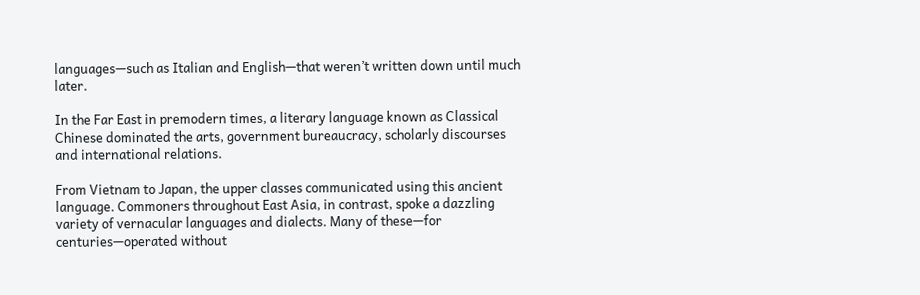languages—such as Italian and English—that weren’t written down until much later.

In the Far East in premodern times, a literary language known as Classical Chinese dominated the arts, government bureaucracy, scholarly discourses and international relations.

From Vietnam to Japan, the upper classes communicated using this ancient language. Commoners throughout East Asia, in contrast, spoke a dazzling variety of vernacular languages and dialects. Many of these—for centuries—operated without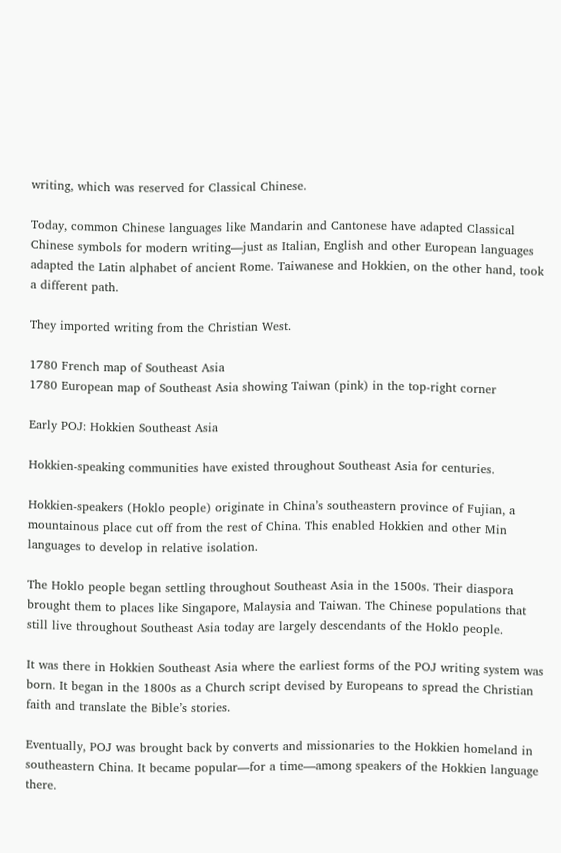writing, which was reserved for Classical Chinese.

Today, common Chinese languages like Mandarin and Cantonese have adapted Classical Chinese symbols for modern writing—just as Italian, English and other European languages adapted the Latin alphabet of ancient Rome. Taiwanese and Hokkien, on the other hand, took a different path.

They imported writing from the Christian West.

1780 French map of Southeast Asia
1780 European map of Southeast Asia showing Taiwan (pink) in the top-right corner

Early POJ: Hokkien Southeast Asia

Hokkien-speaking communities have existed throughout Southeast Asia for centuries.

Hokkien-speakers (Hoklo people) originate in China’s southeastern province of Fujian, a mountainous place cut off from the rest of China. This enabled Hokkien and other Min languages to develop in relative isolation.

The Hoklo people began settling throughout Southeast Asia in the 1500s. Their diaspora brought them to places like Singapore, Malaysia and Taiwan. The Chinese populations that still live throughout Southeast Asia today are largely descendants of the Hoklo people.

It was there in Hokkien Southeast Asia where the earliest forms of the POJ writing system was born. It began in the 1800s as a Church script devised by Europeans to spread the Christian faith and translate the Bible’s stories.

Eventually, POJ was brought back by converts and missionaries to the Hokkien homeland in southeastern China. It became popular—for a time—among speakers of the Hokkien language there.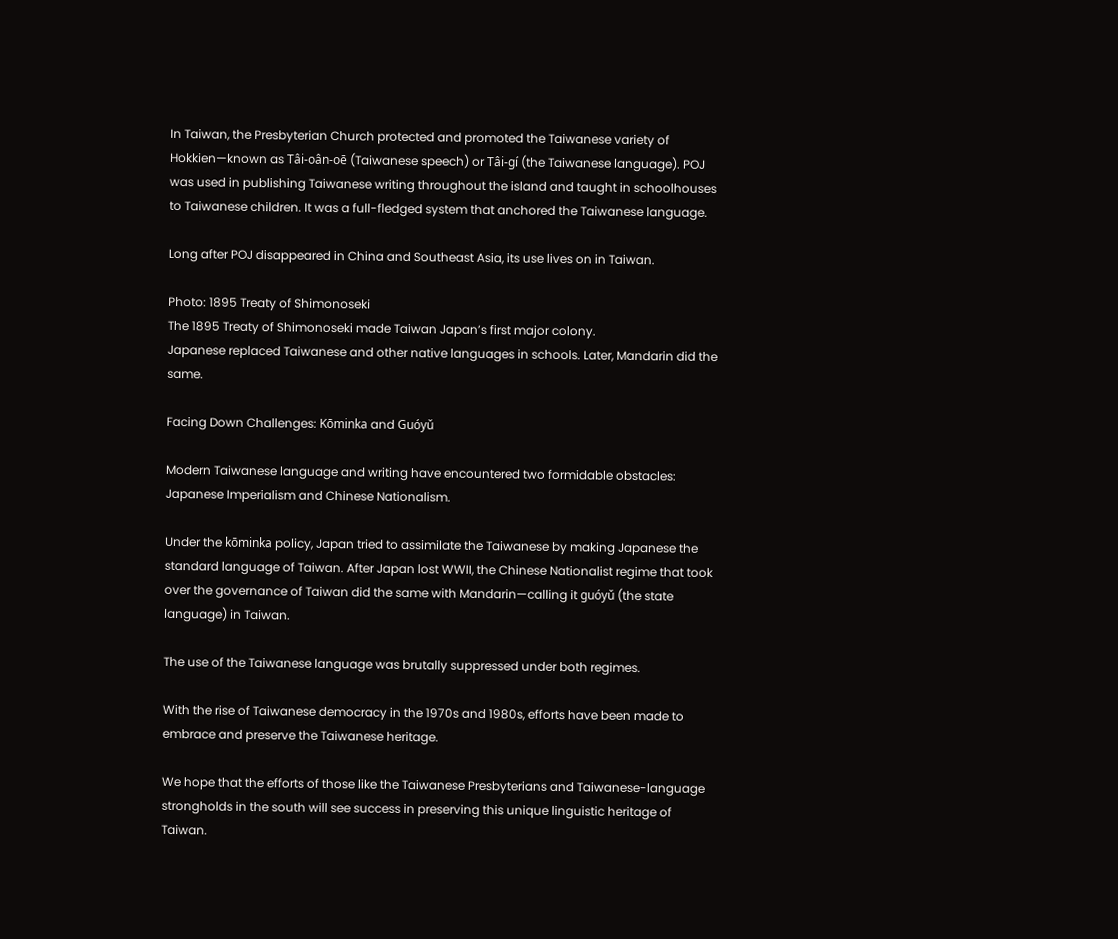In Taiwan, the Presbyterian Church protected and promoted the Taiwanese variety of Hokkien—known as Tâi-oân-oē (Taiwanese speech) or Tâi-gí (the Taiwanese language). POJ was used in publishing Taiwanese writing throughout the island and taught in schoolhouses to Taiwanese children. It was a full-fledged system that anchored the Taiwanese language.

Long after POJ disappeared in China and Southeast Asia, its use lives on in Taiwan.

Photo: 1895 Treaty of Shimonoseki
The 1895 Treaty of Shimonoseki made Taiwan Japan’s first major colony.
Japanese replaced Taiwanese and other native languages in schools. Later, Mandarin did the same.

Facing Down Challenges: Kōminka and Guóyǔ

Modern Taiwanese language and writing have encountered two formidable obstacles: Japanese Imperialism and Chinese Nationalism.

Under the kōminka policy, Japan tried to assimilate the Taiwanese by making Japanese the standard language of Taiwan. After Japan lost WWII, the Chinese Nationalist regime that took over the governance of Taiwan did the same with Mandarin—calling it guóyǔ (the state language) in Taiwan.

The use of the Taiwanese language was brutally suppressed under both regimes.

With the rise of Taiwanese democracy in the 1970s and 1980s, efforts have been made to embrace and preserve the Taiwanese heritage.

We hope that the efforts of those like the Taiwanese Presbyterians and Taiwanese-language strongholds in the south will see success in preserving this unique linguistic heritage of Taiwan.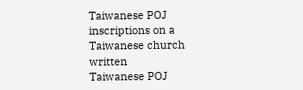Taiwanese POJ inscriptions on a Taiwanese church written
Taiwanese POJ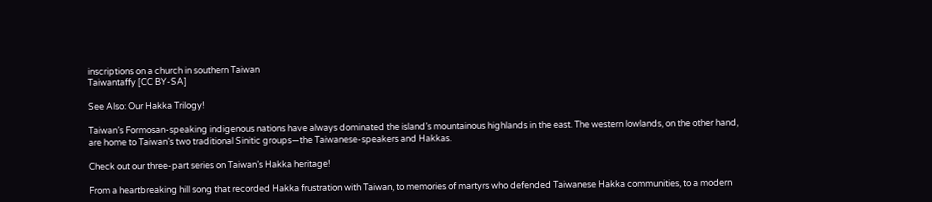inscriptions on a church in southern Taiwan
Taiwantaffy [CC BY-SA]

See Also: Our Hakka Trilogy!

Taiwan’s Formosan-speaking indigenous nations have always dominated the island’s mountainous highlands in the east. The western lowlands, on the other hand, are home to Taiwan’s two traditional Sinitic groups—the Taiwanese-speakers and Hakkas.

Check out our three-part series on Taiwan’s Hakka heritage!

From a heartbreaking hill song that recorded Hakka frustration with Taiwan, to memories of martyrs who defended Taiwanese Hakka communities, to a modern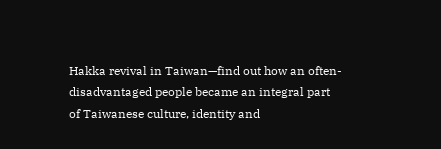Hakka revival in Taiwan—find out how an often-disadvantaged people became an integral part of Taiwanese culture, identity and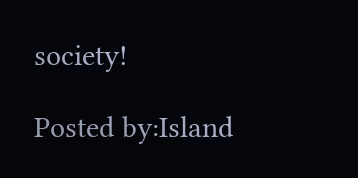society!

Posted by:Island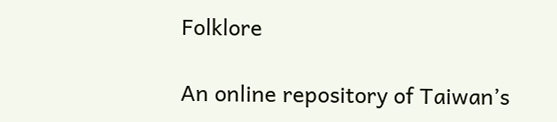Folklore

An online repository of Taiwan’s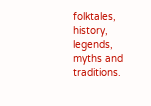folktales, history, legends, myths and traditions.